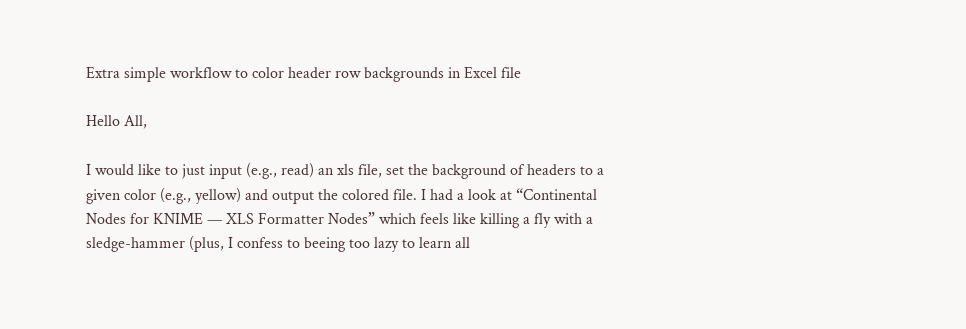Extra simple workflow to color header row backgrounds in Excel file

Hello All,

I would like to just input (e.g., read) an xls file, set the background of headers to a given color (e.g., yellow) and output the colored file. I had a look at “Continental Nodes for KNIME — XLS Formatter Nodes” which feels like killing a fly with a sledge-hammer (plus, I confess to beeing too lazy to learn all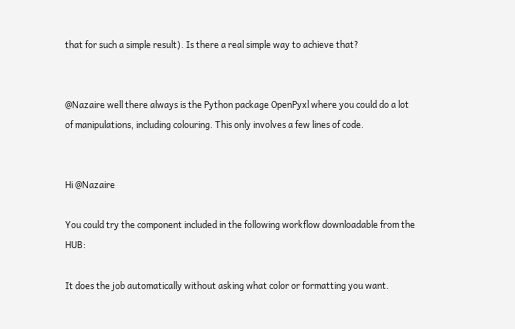that for such a simple result). Is there a real simple way to achieve that?


@Nazaire well there always is the Python package OpenPyxl where you could do a lot of manipulations, including colouring. This only involves a few lines of code.


Hi @Nazaire

You could try the component included in the following workflow downloadable from the HUB:

It does the job automatically without asking what color or formatting you want.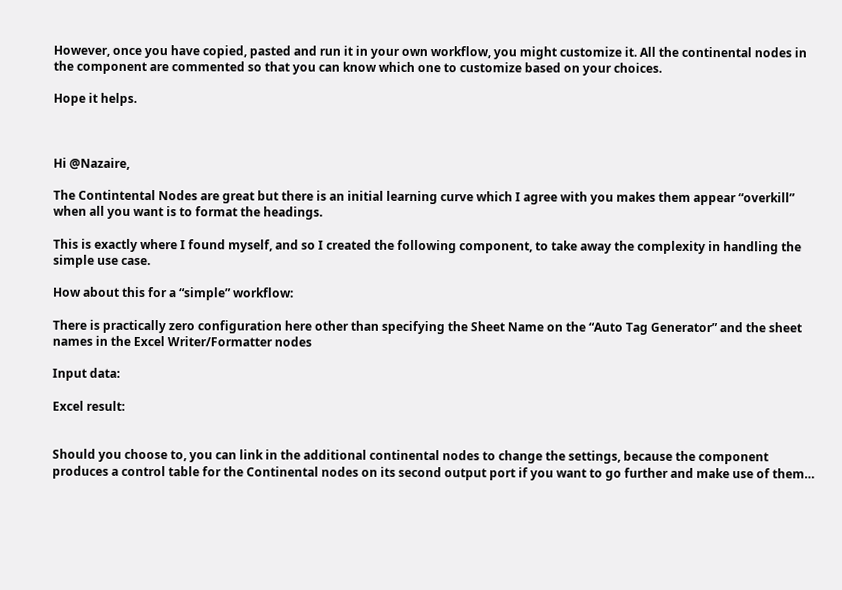However, once you have copied, pasted and run it in your own workflow, you might customize it. All the continental nodes in the component are commented so that you can know which one to customize based on your choices.

Hope it helps.



Hi @Nazaire,

The Contintental Nodes are great but there is an initial learning curve which I agree with you makes them appear “overkill” when all you want is to format the headings.

This is exactly where I found myself, and so I created the following component, to take away the complexity in handling the simple use case.

How about this for a “simple” workflow:

There is practically zero configuration here other than specifying the Sheet Name on the “Auto Tag Generator” and the sheet names in the Excel Writer/Formatter nodes

Input data:

Excel result:


Should you choose to, you can link in the additional continental nodes to change the settings, because the component produces a control table for the Continental nodes on its second output port if you want to go further and make use of them…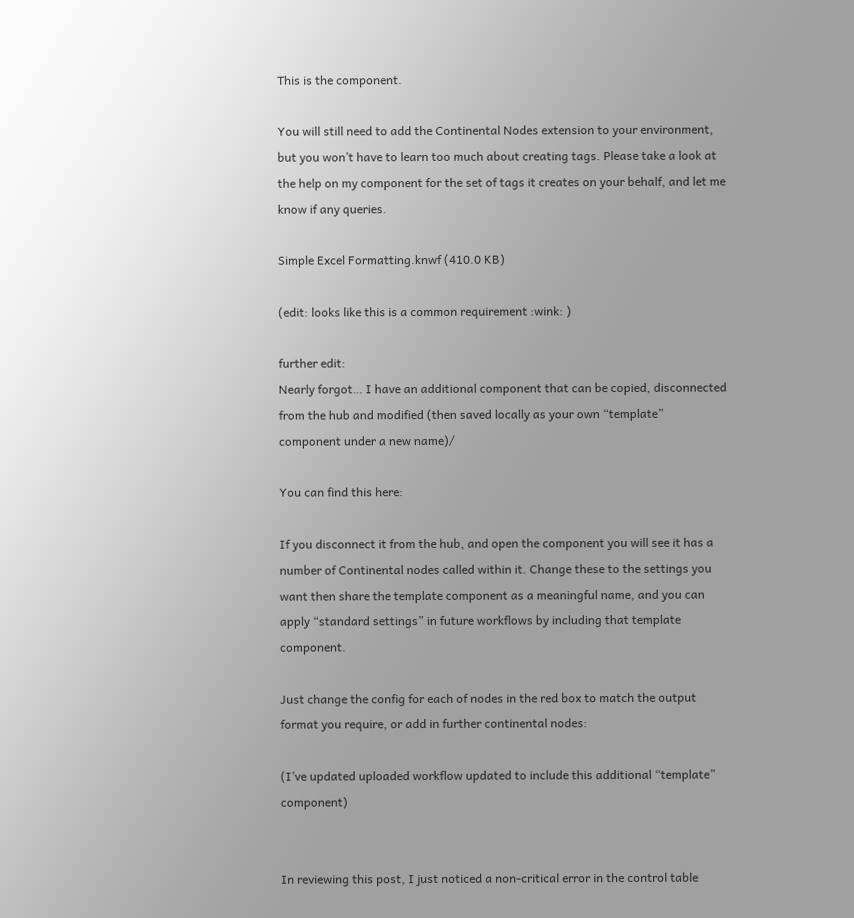This is the component.

You will still need to add the Continental Nodes extension to your environment, but you won’t have to learn too much about creating tags. Please take a look at the help on my component for the set of tags it creates on your behalf, and let me know if any queries.

Simple Excel Formatting.knwf (410.0 KB)

(edit: looks like this is a common requirement :wink: )

further edit:
Nearly forgot… I have an additional component that can be copied, disconnected from the hub and modified (then saved locally as your own “template” component under a new name)/

You can find this here:

If you disconnect it from the hub, and open the component you will see it has a number of Continental nodes called within it. Change these to the settings you want then share the template component as a meaningful name, and you can apply “standard settings” in future workflows by including that template component.

Just change the config for each of nodes in the red box to match the output format you require, or add in further continental nodes:

(I’ve updated uploaded workflow updated to include this additional “template” component)


In reviewing this post, I just noticed a non-critical error in the control table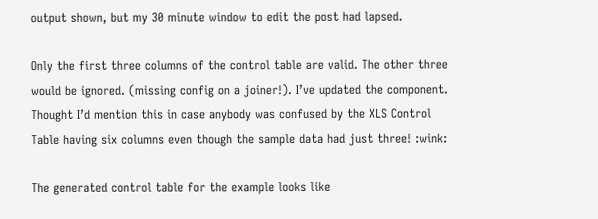output shown, but my 30 minute window to edit the post had lapsed.

Only the first three columns of the control table are valid. The other three would be ignored. (missing config on a joiner!). I’ve updated the component. Thought I’d mention this in case anybody was confused by the XLS Control Table having six columns even though the sample data had just three! :wink:

The generated control table for the example looks like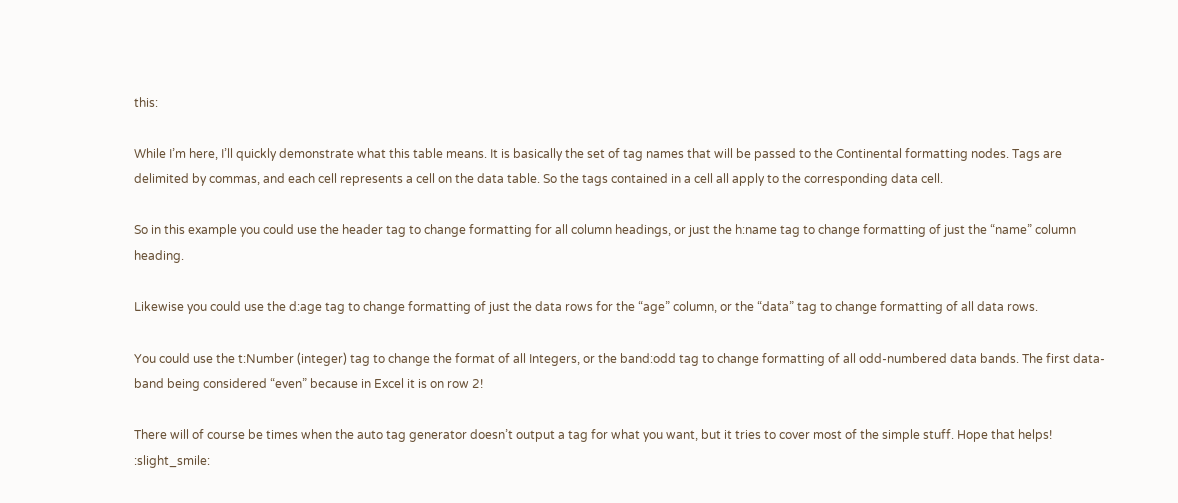this:

While I’m here, I’ll quickly demonstrate what this table means. It is basically the set of tag names that will be passed to the Continental formatting nodes. Tags are delimited by commas, and each cell represents a cell on the data table. So the tags contained in a cell all apply to the corresponding data cell.

So in this example you could use the header tag to change formatting for all column headings, or just the h:name tag to change formatting of just the “name” column heading.

Likewise you could use the d:age tag to change formatting of just the data rows for the “age” column, or the “data” tag to change formatting of all data rows.

You could use the t:Number (integer) tag to change the format of all Integers, or the band:odd tag to change formatting of all odd-numbered data bands. The first data-band being considered “even” because in Excel it is on row 2!

There will of course be times when the auto tag generator doesn’t output a tag for what you want, but it tries to cover most of the simple stuff. Hope that helps! :slight_smile: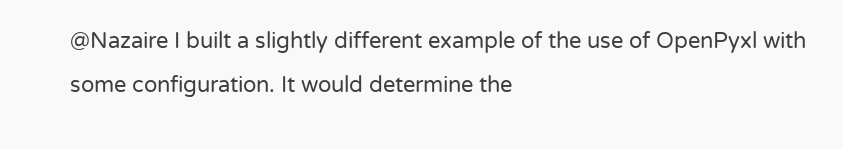@Nazaire I built a slightly different example of the use of OpenPyxl with some configuration. It would determine the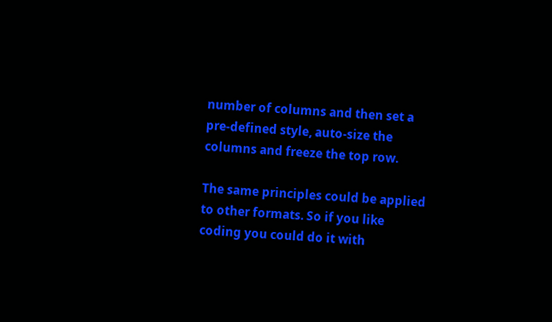number of columns and then set a pre-defined style, auto-size the columns and freeze the top row.

The same principles could be applied to other formats. So if you like coding you could do it with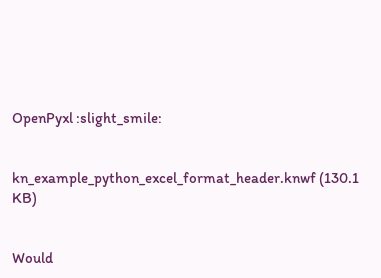OpenPyxl :slight_smile:


kn_example_python_excel_format_header.knwf (130.1 KB)


Would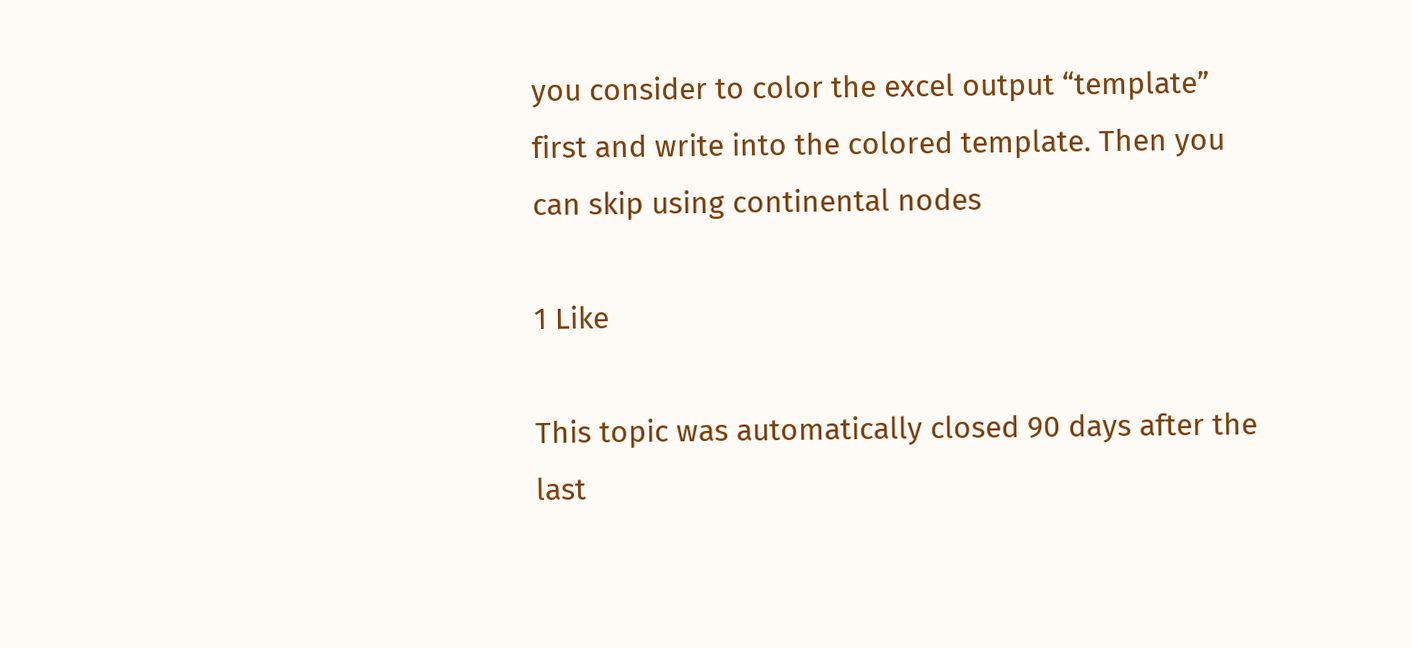you consider to color the excel output “template” first and write into the colored template. Then you can skip using continental nodes

1 Like

This topic was automatically closed 90 days after the last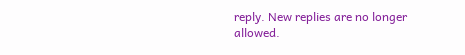reply. New replies are no longer allowed.